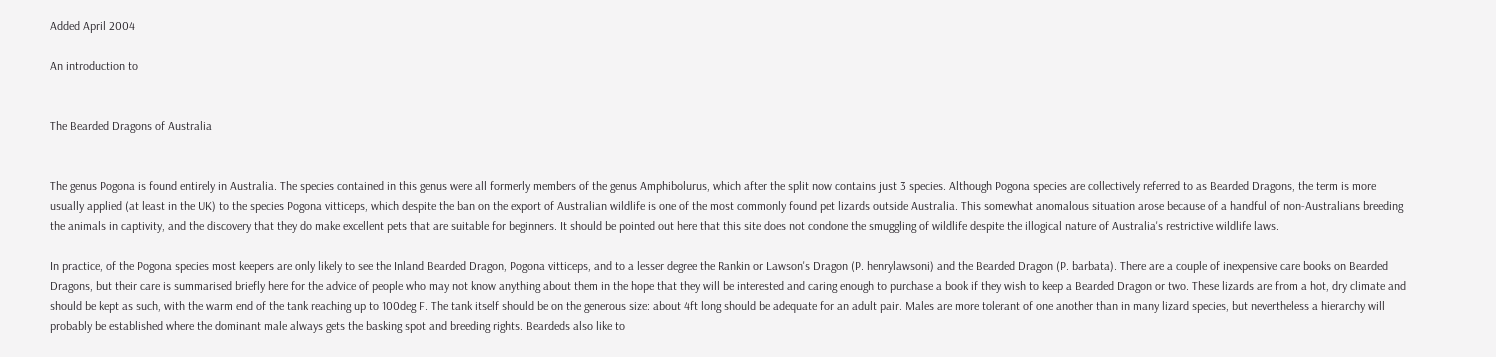Added April 2004

An introduction to


The Bearded Dragons of Australia


The genus Pogona is found entirely in Australia. The species contained in this genus were all formerly members of the genus Amphibolurus, which after the split now contains just 3 species. Although Pogona species are collectively referred to as Bearded Dragons, the term is more usually applied (at least in the UK) to the species Pogona vitticeps, which despite the ban on the export of Australian wildlife is one of the most commonly found pet lizards outside Australia. This somewhat anomalous situation arose because of a handful of non-Australians breeding the animals in captivity, and the discovery that they do make excellent pets that are suitable for beginners. It should be pointed out here that this site does not condone the smuggling of wildlife despite the illogical nature of Australia's restrictive wildlife laws.

In practice, of the Pogona species most keepers are only likely to see the Inland Bearded Dragon, Pogona vitticeps, and to a lesser degree the Rankin or Lawson's Dragon (P. henrylawsoni) and the Bearded Dragon (P. barbata). There are a couple of inexpensive care books on Bearded Dragons, but their care is summarised briefly here for the advice of people who may not know anything about them in the hope that they will be interested and caring enough to purchase a book if they wish to keep a Bearded Dragon or two. These lizards are from a hot, dry climate and should be kept as such, with the warm end of the tank reaching up to 100deg F. The tank itself should be on the generous size: about 4ft long should be adequate for an adult pair. Males are more tolerant of one another than in many lizard species, but nevertheless a hierarchy will probably be established where the dominant male always gets the basking spot and breeding rights. Beardeds also like to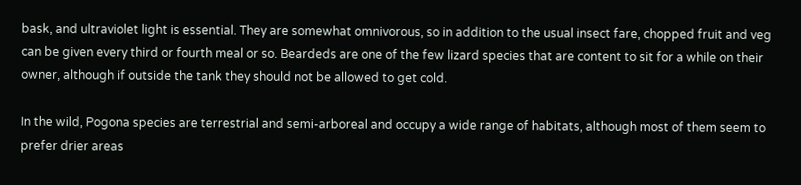bask, and ultraviolet light is essential. They are somewhat omnivorous, so in addition to the usual insect fare, chopped fruit and veg can be given every third or fourth meal or so. Beardeds are one of the few lizard species that are content to sit for a while on their owner, although if outside the tank they should not be allowed to get cold.

In the wild, Pogona species are terrestrial and semi-arboreal and occupy a wide range of habitats, although most of them seem to prefer drier areas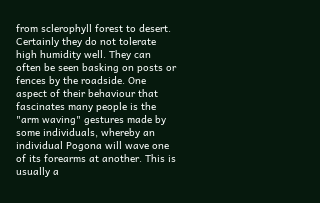from sclerophyll forest to desert. Certainly they do not tolerate high humidity well. They can often be seen basking on posts or fences by the roadside. One aspect of their behaviour that fascinates many people is the "arm waving" gestures made by some individuals, whereby an individual Pogona will wave one of its forearms at another. This is usually a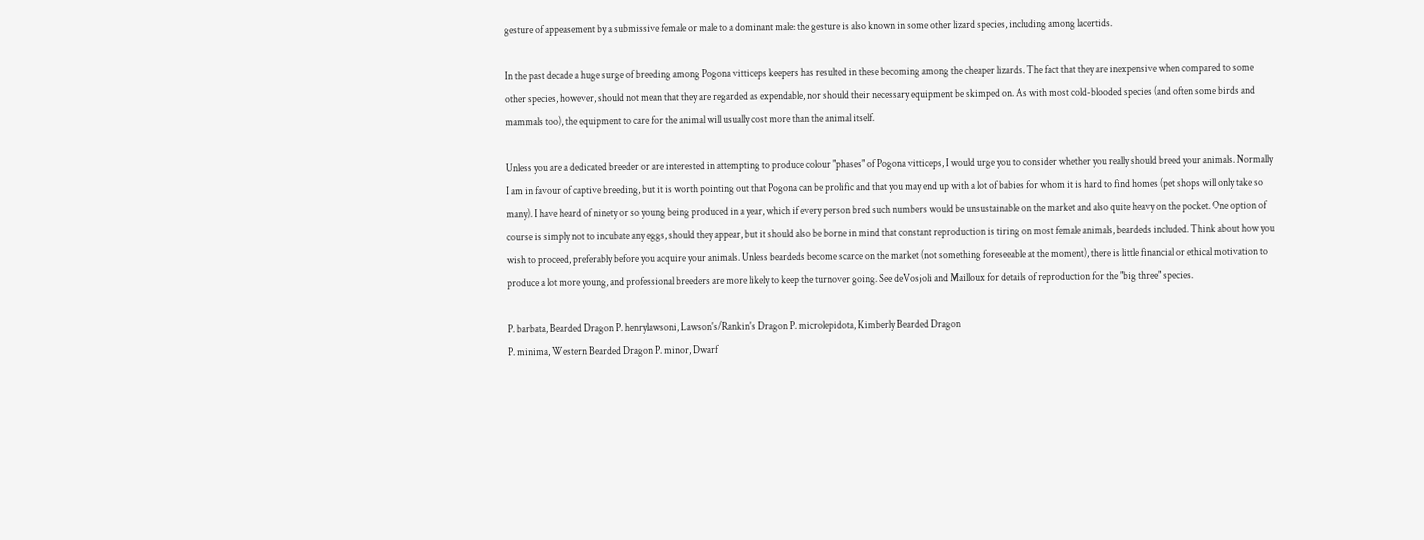gesture of appeasement by a submissive female or male to a dominant male: the gesture is also known in some other lizard species, including among lacertids.

In the past decade a huge surge of breeding among Pogona vitticeps keepers has resulted in these becoming among the cheaper lizards. The fact that they are inexpensive when compared to some other species, however, should not mean that they are regarded as expendable, nor should their necessary equipment be skimped on. As with most cold-blooded species (and often some birds and mammals too), the equipment to care for the animal will usually cost more than the animal itself.

Unless you are a dedicated breeder or are interested in attempting to produce colour "phases" of Pogona vitticeps, I would urge you to consider whether you really should breed your animals. Normally I am in favour of captive breeding, but it is worth pointing out that Pogona can be prolific and that you may end up with a lot of babies for whom it is hard to find homes (pet shops will only take so many). I have heard of ninety or so young being produced in a year, which if every person bred such numbers would be unsustainable on the market and also quite heavy on the pocket. One option of course is simply not to incubate any eggs, should they appear, but it should also be borne in mind that constant reproduction is tiring on most female animals, beardeds included. Think about how you wish to proceed, preferably before you acquire your animals. Unless beardeds become scarce on the market (not something foreseeable at the moment), there is little financial or ethical motivation to produce a lot more young, and professional breeders are more likely to keep the turnover going. See deVosjoli and Mailloux for details of reproduction for the "big three" species.

P. barbata, Bearded Dragon P. henrylawsoni, Lawson's/Rankin's Dragon P. microlepidota, Kimberly Bearded Dragon
P. minima, Western Bearded Dragon P. minor, Dwarf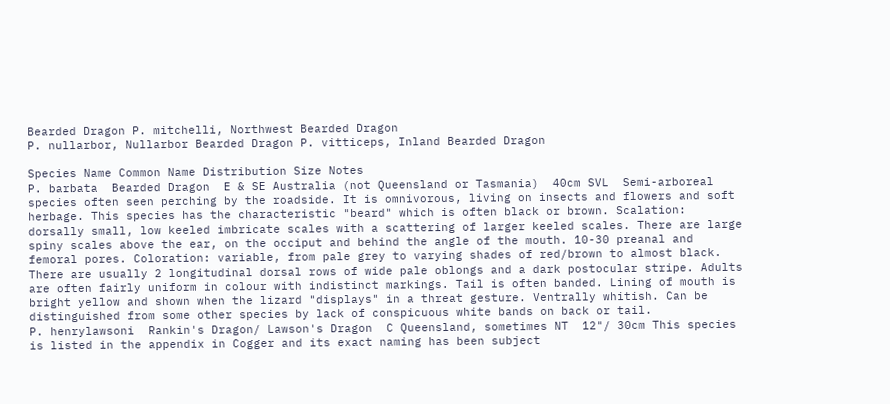Bearded Dragon P. mitchelli, Northwest Bearded Dragon
P. nullarbor, Nullarbor Bearded Dragon P. vitticeps, Inland Bearded Dragon

Species Name Common Name Distribution Size Notes
P. barbata  Bearded Dragon  E & SE Australia (not Queensland or Tasmania)  40cm SVL  Semi-arboreal species often seen perching by the roadside. It is omnivorous, living on insects and flowers and soft herbage. This species has the characteristic "beard" which is often black or brown. Scalation: dorsally small, low keeled imbricate scales with a scattering of larger keeled scales. There are large spiny scales above the ear, on the occiput and behind the angle of the mouth. 10-30 preanal and femoral pores. Coloration: variable, from pale grey to varying shades of red/brown to almost black. There are usually 2 longitudinal dorsal rows of wide pale oblongs and a dark postocular stripe. Adults are often fairly uniform in colour with indistinct markings. Tail is often banded. Lining of mouth is bright yellow and shown when the lizard "displays" in a threat gesture. Ventrally whitish. Can be distinguished from some other species by lack of conspicuous white bands on back or tail.
P. henrylawsoni  Rankin's Dragon/ Lawson's Dragon  C Queensland, sometimes NT  12"/ 30cm This species is listed in the appendix in Cogger and its exact naming has been subject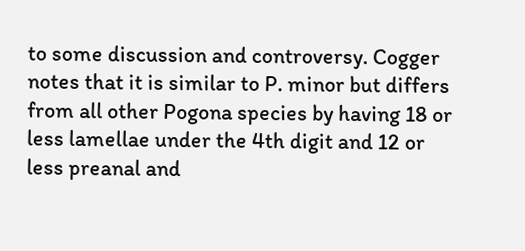to some discussion and controversy. Cogger notes that it is similar to P. minor but differs from all other Pogona species by having 18 or less lamellae under the 4th digit and 12 or less preanal and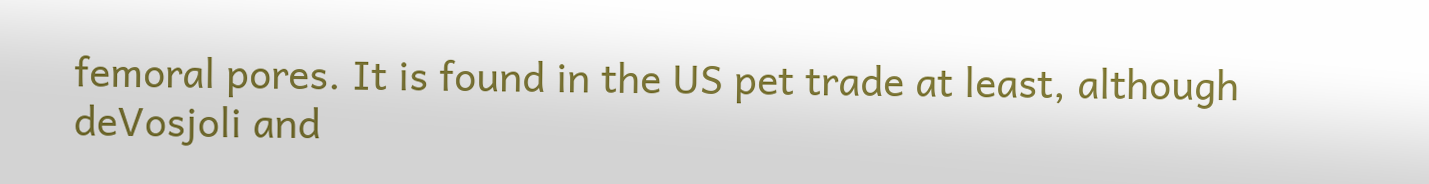femoral pores. It is found in the US pet trade at least, although deVosjoli and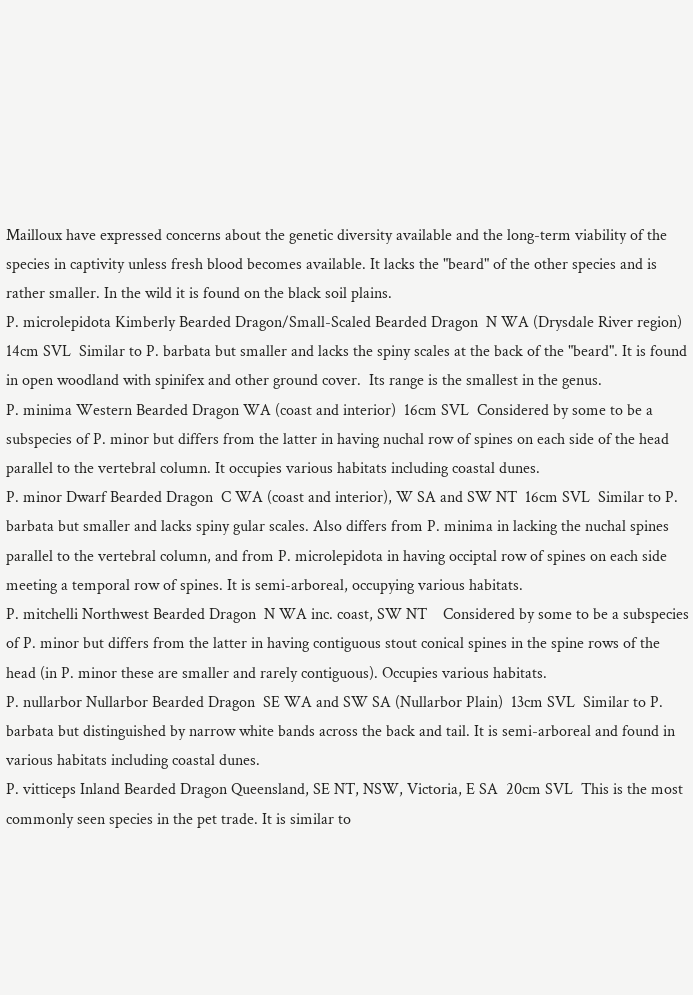Mailloux have expressed concerns about the genetic diversity available and the long-term viability of the species in captivity unless fresh blood becomes available. It lacks the "beard" of the other species and is rather smaller. In the wild it is found on the black soil plains.
P. microlepidota Kimberly Bearded Dragon/Small-Scaled Bearded Dragon  N WA (Drysdale River region)  14cm SVL  Similar to P. barbata but smaller and lacks the spiny scales at the back of the "beard". It is found in open woodland with spinifex and other ground cover.  Its range is the smallest in the genus.
P. minima Western Bearded Dragon WA (coast and interior)  16cm SVL  Considered by some to be a subspecies of P. minor but differs from the latter in having nuchal row of spines on each side of the head parallel to the vertebral column. It occupies various habitats including coastal dunes.
P. minor Dwarf Bearded Dragon  C WA (coast and interior), W SA and SW NT  16cm SVL  Similar to P. barbata but smaller and lacks spiny gular scales. Also differs from P. minima in lacking the nuchal spines parallel to the vertebral column, and from P. microlepidota in having occiptal row of spines on each side meeting a temporal row of spines. It is semi-arboreal, occupying various habitats.
P. mitchelli Northwest Bearded Dragon  N WA inc. coast, SW NT    Considered by some to be a subspecies of P. minor but differs from the latter in having contiguous stout conical spines in the spine rows of the head (in P. minor these are smaller and rarely contiguous). Occupies various habitats.
P. nullarbor Nullarbor Bearded Dragon  SE WA and SW SA (Nullarbor Plain)  13cm SVL  Similar to P. barbata but distinguished by narrow white bands across the back and tail. It is semi-arboreal and found in various habitats including coastal dunes.
P. vitticeps Inland Bearded Dragon Queensland, SE NT, NSW, Victoria, E SA  20cm SVL  This is the most commonly seen species in the pet trade. It is similar to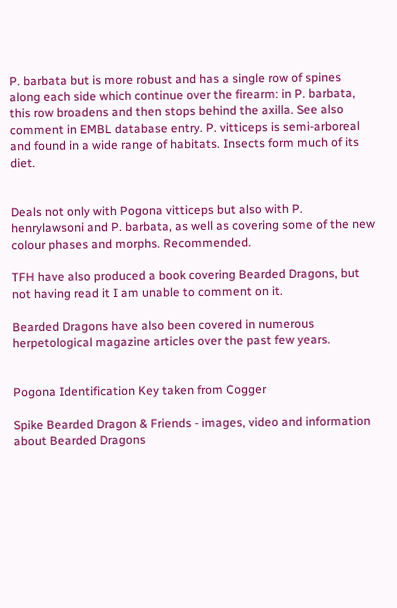P. barbata but is more robust and has a single row of spines along each side which continue over the firearm: in P. barbata, this row broadens and then stops behind the axilla. See also comment in EMBL database entry. P. vitticeps is semi-arboreal and found in a wide range of habitats. Insects form much of its diet.


Deals not only with Pogona vitticeps but also with P. henrylawsoni and P. barbata, as well as covering some of the new colour phases and morphs. Recommended.

TFH have also produced a book covering Bearded Dragons, but not having read it I am unable to comment on it.

Bearded Dragons have also been covered in numerous herpetological magazine articles over the past few years.


Pogona Identification Key taken from Cogger

Spike Bearded Dragon & Friends - images, video and information about Bearded Dragons